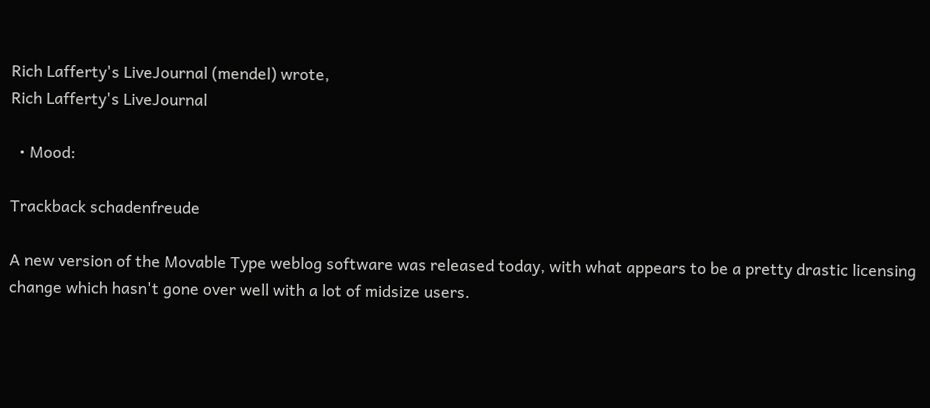Rich Lafferty's LiveJournal (mendel) wrote,
Rich Lafferty's LiveJournal

  • Mood:

Trackback schadenfreude

A new version of the Movable Type weblog software was released today, with what appears to be a pretty drastic licensing change which hasn't gone over well with a lot of midsize users.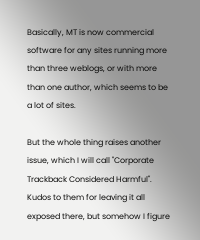Basically, MT is now commercial software for any sites running more than three weblogs, or with more than one author, which seems to be a lot of sites.

But the whole thing raises another issue, which I will call "Corporate Trackback Considered Harmful". Kudos to them for leaving it all exposed there, but somehow I figure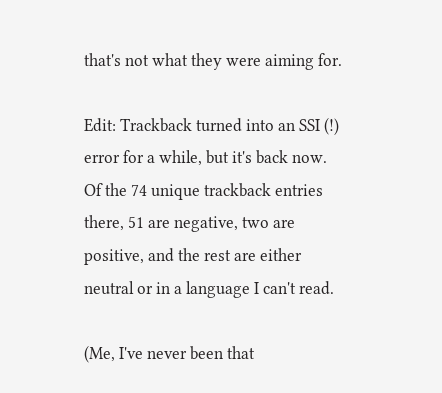that's not what they were aiming for.

Edit: Trackback turned into an SSI (!) error for a while, but it's back now. Of the 74 unique trackback entries there, 51 are negative, two are positive, and the rest are either neutral or in a language I can't read.

(Me, I've never been that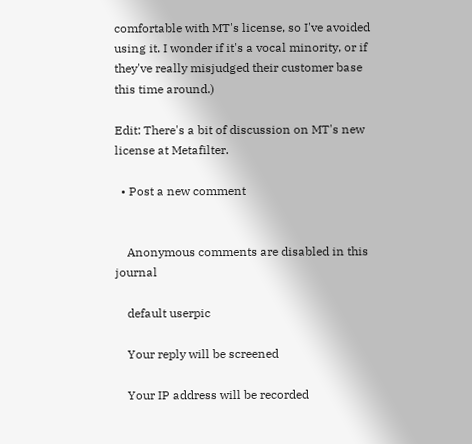comfortable with MT's license, so I've avoided using it. I wonder if it's a vocal minority, or if they've really misjudged their customer base this time around.)

Edit: There's a bit of discussion on MT's new license at Metafilter.

  • Post a new comment


    Anonymous comments are disabled in this journal

    default userpic

    Your reply will be screened

    Your IP address will be recorded